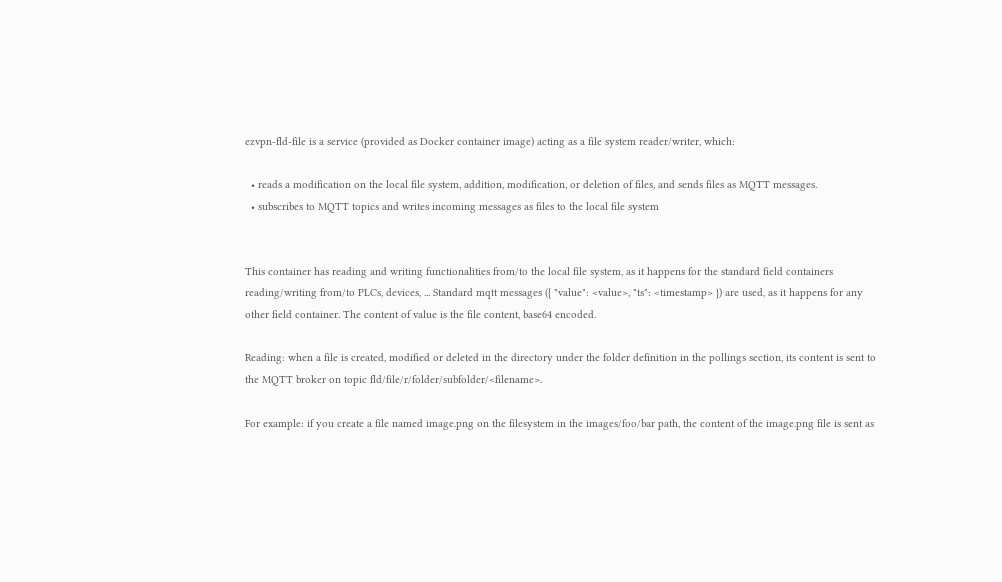ezvpn-fld-file is a service (provided as Docker container image) acting as a file system reader/writer, which:

  • reads a modification on the local file system, addition, modification, or deletion of files, and sends files as MQTT messages.
  • subscribes to MQTT topics and writes incoming messages as files to the local file system


This container has reading and writing functionalities from/to the local file system, as it happens for the standard field containers reading/writing from/to PLCs, devices, ... Standard mqtt messages ({ "value": <value>, "ts": <timestamp> }) are used, as it happens for any other field container. The content of value is the file content, base64 encoded.

Reading: when a file is created, modified or deleted in the directory under the folder definition in the pollings section, its content is sent to the MQTT broker on topic fld/file/r/folder/subfolder/<filename>.

For example: if you create a file named image.png on the filesystem in the images/foo/bar path, the content of the image.png file is sent as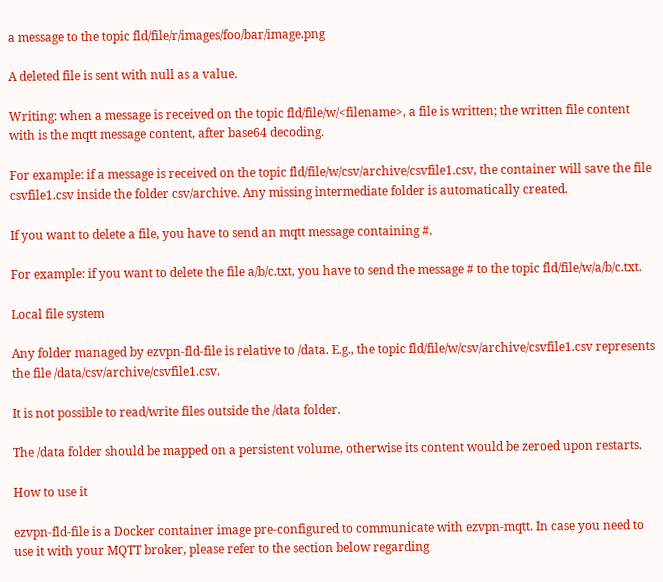a message to the topic fld/file/r/images/foo/bar/image.png

A deleted file is sent with null as a value.

Writing: when a message is received on the topic fld/file/w/<filename>, a file is written; the written file content with is the mqtt message content, after base64 decoding.

For example: if a message is received on the topic fld/file/w/csv/archive/csvfile1.csv, the container will save the file csvfile1.csv inside the folder csv/archive. Any missing intermediate folder is automatically created.

If you want to delete a file, you have to send an mqtt message containing #.

For example: if you want to delete the file a/b/c.txt, you have to send the message # to the topic fld/file/w/a/b/c.txt.

Local file system

Any folder managed by ezvpn-fld-file is relative to /data. E.g., the topic fld/file/w/csv/archive/csvfile1.csv represents the file /data/csv/archive/csvfile1.csv.

It is not possible to read/write files outside the /data folder.

The /data folder should be mapped on a persistent volume, otherwise its content would be zeroed upon restarts.

How to use it

ezvpn-fld-file is a Docker container image pre-configured to communicate with ezvpn-mqtt. In case you need to use it with your MQTT broker, please refer to the section below regarding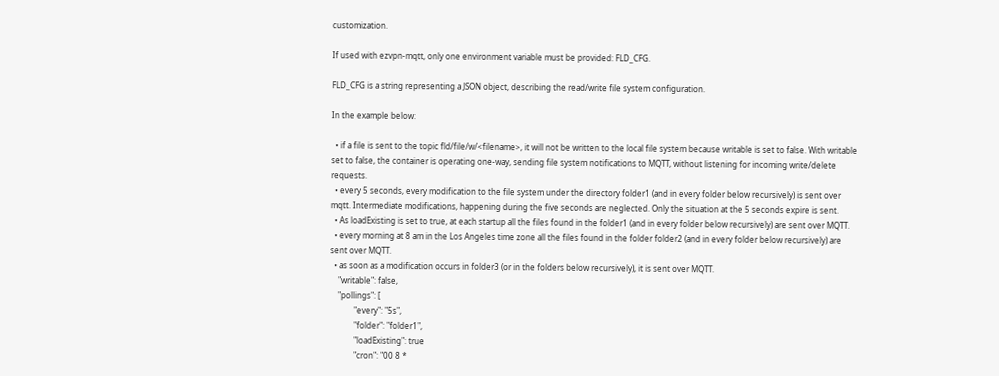customization.

If used with ezvpn-mqtt, only one environment variable must be provided: FLD_CFG.

FLD_CFG is a string representing a JSON object, describing the read/write file system configuration.

In the example below:

  • if a file is sent to the topic fld/file/w/<filename>, it will not be written to the local file system because writable is set to false. With writable set to false, the container is operating one-way, sending file system notifications to MQTT, without listening for incoming write/delete requests.
  • every 5 seconds, every modification to the file system under the directory folder1 (and in every folder below recursively) is sent over mqtt. Intermediate modifications, happening during the five seconds are neglected. Only the situation at the 5 seconds expire is sent.
  • As loadExisting is set to true, at each startup all the files found in the folder1 (and in every folder below recursively) are sent over MQTT.
  • every morning at 8 am in the Los Angeles time zone all the files found in the folder folder2 (and in every folder below recursively) are sent over MQTT.
  • as soon as a modification occurs in folder3 (or in the folders below recursively), it is sent over MQTT.
    "writable": false,
    "pollings": [
            "every": "5s",
            "folder": "folder1",
            "loadExisting": true
            "cron": "00 8 *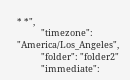* *",
            "timezone": "America/Los_Angeles",
            "folder": "folder2"
            "immediate":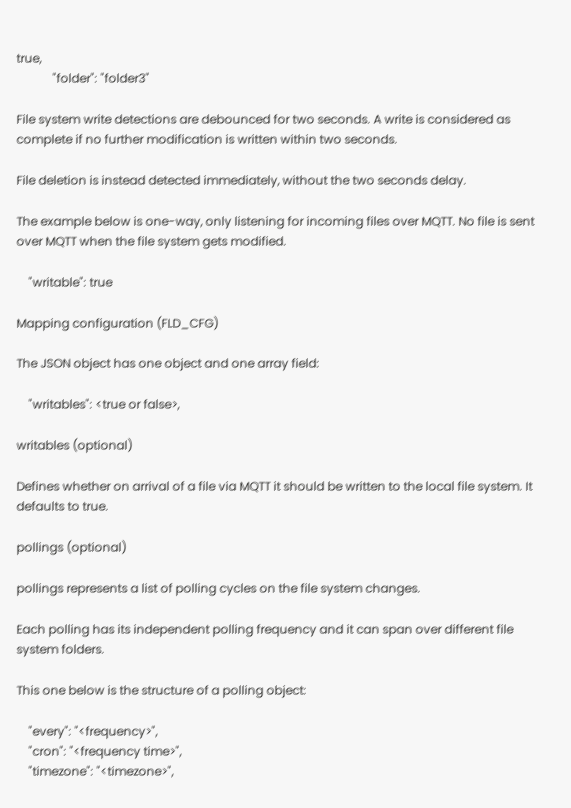true,
            "folder": "folder3"

File system write detections are debounced for two seconds. A write is considered as complete if no further modification is written within two seconds.

File deletion is instead detected immediately, without the two seconds delay.

The example below is one-way, only listening for incoming files over MQTT. No file is sent over MQTT when the file system gets modified.

    "writable": true

Mapping configuration (FLD_CFG)

The JSON object has one object and one array field:

    "writables": <true or false>,

writables (optional)

Defines whether on arrival of a file via MQTT it should be written to the local file system. It defaults to true.

pollings (optional)

pollings represents a list of polling cycles on the file system changes.

Each polling has its independent polling frequency and it can span over different file system folders.

This one below is the structure of a polling object:

    "every": "<frequency>",
    "cron": "<frequency time>",
    "timezone": "<timezone>",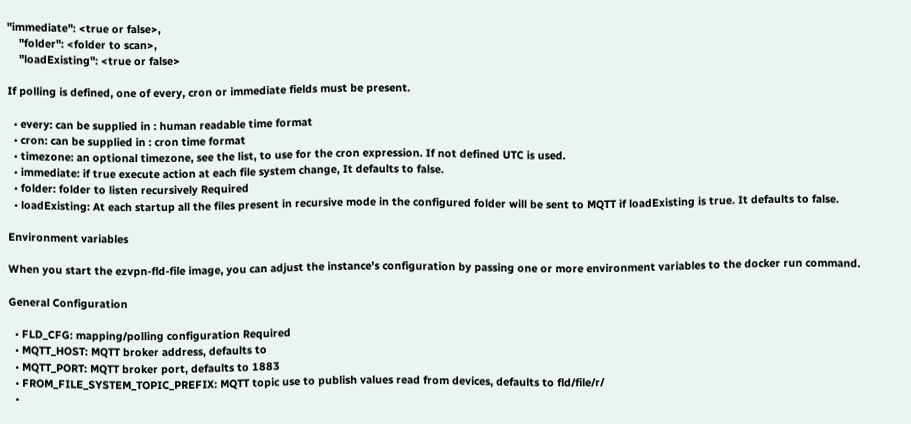"immediate": <true or false>,
    "folder": <folder to scan>,
    "loadExisting": <true or false>

If polling is defined, one of every, cron or immediate fields must be present.

  • every: can be supplied in : human readable time format
  • cron: can be supplied in : cron time format
  • timezone: an optional timezone, see the list, to use for the cron expression. If not defined UTC is used.
  • immediate: if true execute action at each file system change, It defaults to false.
  • folder: folder to listen recursively Required
  • loadExisting: At each startup all the files present in recursive mode in the configured folder will be sent to MQTT if loadExisting is true. It defaults to false.

Environment variables

When you start the ezvpn-fld-file image, you can adjust the instance's configuration by passing one or more environment variables to the docker run command.

General Configuration

  • FLD_CFG: mapping/polling configuration Required
  • MQTT_HOST: MQTT broker address, defaults to
  • MQTT_PORT: MQTT broker port, defaults to 1883
  • FROM_FILE_SYSTEM_TOPIC_PREFIX: MQTT topic use to publish values read from devices, defaults to fld/file/r/
  •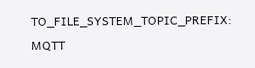TO_FILE_SYSTEM_TOPIC_PREFIX: MQTT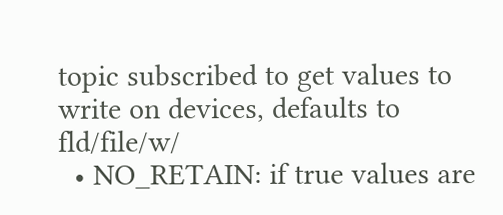topic subscribed to get values to write on devices, defaults to fld/file/w/
  • NO_RETAIN: if true values are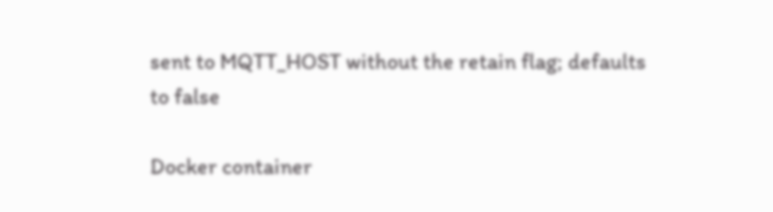sent to MQTT_HOST without the retain flag; defaults to false

Docker container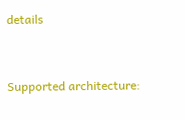details


Supported architecture: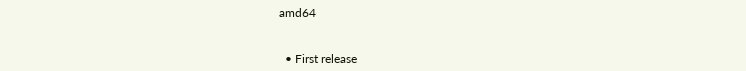amd64


  • First release